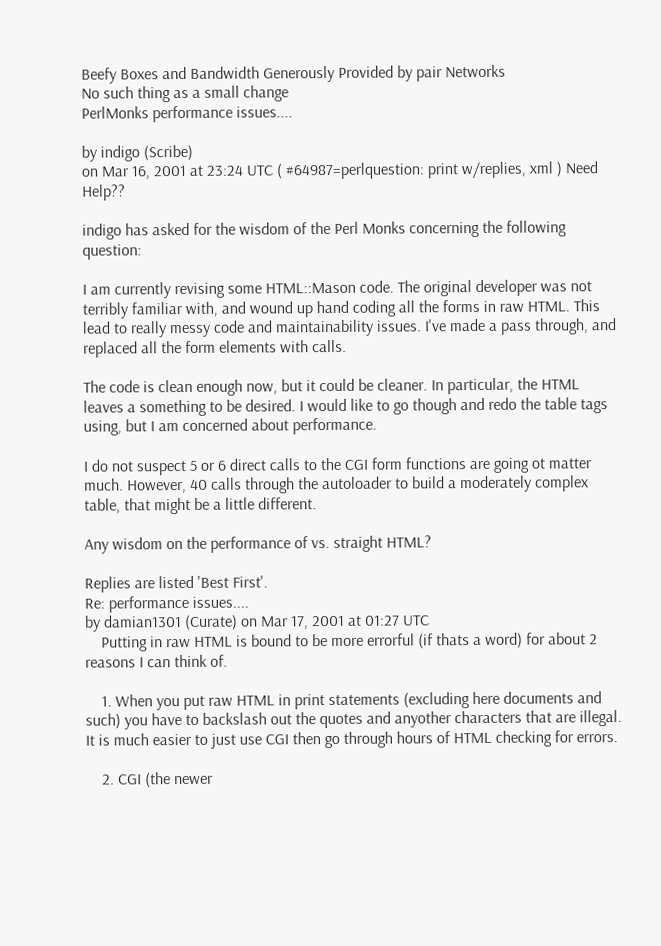Beefy Boxes and Bandwidth Generously Provided by pair Networks
No such thing as a small change
PerlMonks performance issues....

by indigo (Scribe)
on Mar 16, 2001 at 23:24 UTC ( #64987=perlquestion: print w/replies, xml ) Need Help??

indigo has asked for the wisdom of the Perl Monks concerning the following question:

I am currently revising some HTML::Mason code. The original developer was not terribly familiar with, and wound up hand coding all the forms in raw HTML. This lead to really messy code and maintainability issues. I've made a pass through, and replaced all the form elements with calls.

The code is clean enough now, but it could be cleaner. In particular, the HTML leaves a something to be desired. I would like to go though and redo the table tags using, but I am concerned about performance.

I do not suspect 5 or 6 direct calls to the CGI form functions are going ot matter much. However, 40 calls through the autoloader to build a moderately complex table, that might be a little different.

Any wisdom on the performance of vs. straight HTML?

Replies are listed 'Best First'.
Re: performance issues....
by damian1301 (Curate) on Mar 17, 2001 at 01:27 UTC
    Putting in raw HTML is bound to be more errorful (if thats a word) for about 2 reasons I can think of.

    1. When you put raw HTML in print statements (excluding here documents and such) you have to backslash out the quotes and anyother characters that are illegal. It is much easier to just use CGI then go through hours of HTML checking for errors.

    2. CGI (the newer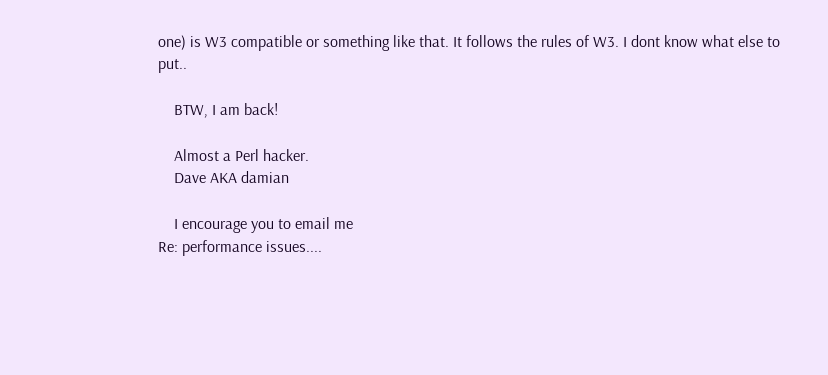one) is W3 compatible or something like that. It follows the rules of W3. I dont know what else to put..

    BTW, I am back!

    Almost a Perl hacker.
    Dave AKA damian

    I encourage you to email me
Re: performance issues....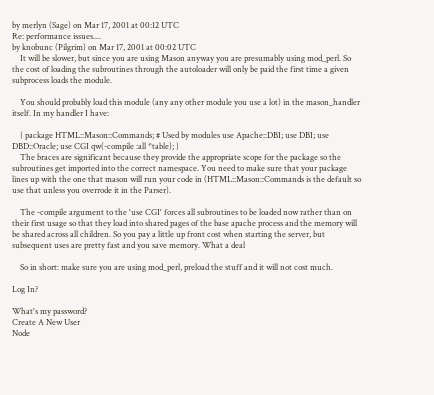by merlyn (Sage) on Mar 17, 2001 at 00:12 UTC
Re: performance issues....
by knobunc (Pilgrim) on Mar 17, 2001 at 00:02 UTC
    It will be slower, but since you are using Mason anyway you are presumably using mod_perl. So the cost of loading the subroutines through the autoloader will only be paid the first time a given subprocess loads the module.

    You should probably load this module (any any other module you use a lot) in the mason_handler itself. In my handler I have:

    { package HTML::Mason::Commands; # Used by modules use Apache::DBI; use DBI; use DBD::Oracle; use CGI qw(-compile :all *table); }
    The braces are significant because they provide the appropriate scope for the package so the subroutines get imported into the correct namespace. You need to make sure that your package lines up with the one that mason will run your code in (HTML::Mason::Commands is the default so use that unless you overrode it in the Parser).

    The -compile argument to the 'use CGI' forces all subroutines to be loaded now rather than on their first usage so that they load into shared pages of the base apache process and the memory will be shared across all children. So you pay a little up front cost when starting the server, but subsequent uses are pretty fast and you save memory. What a deal

    So in short: make sure you are using mod_perl, preload the stuff and it will not cost much.

Log In?

What's my password?
Create A New User
Node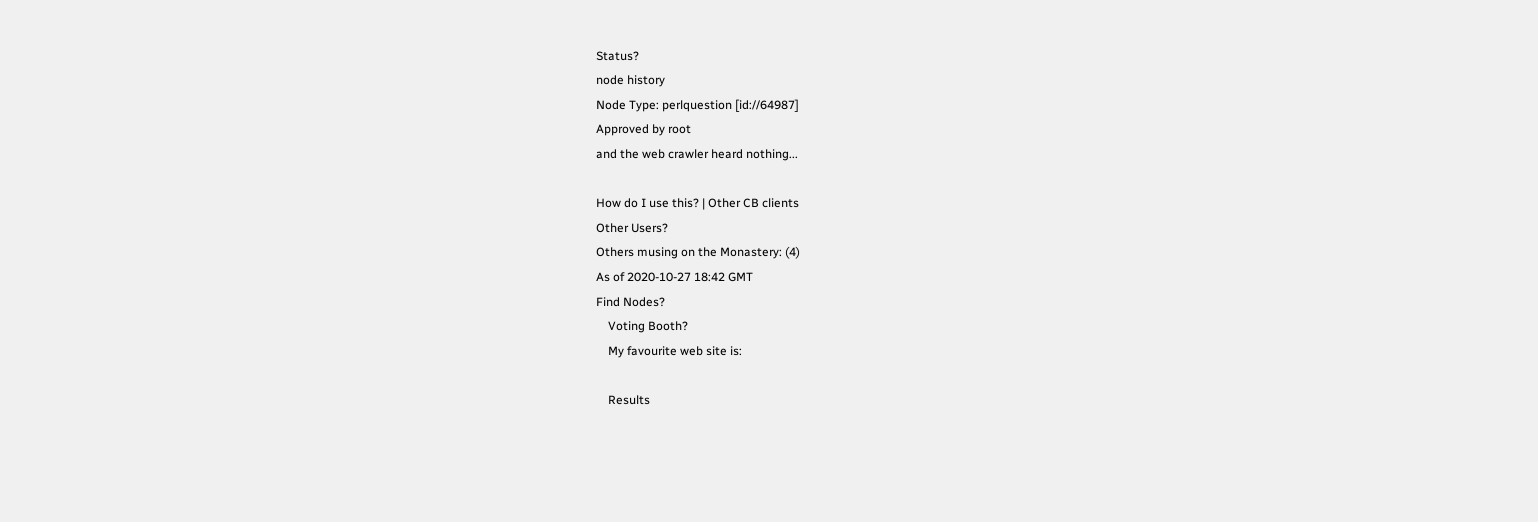Status?
node history
Node Type: perlquestion [id://64987]
Approved by root
and the web crawler heard nothing...

How do I use this? | Other CB clients
Other Users?
Others musing on the Monastery: (4)
As of 2020-10-27 18:42 GMT
Find Nodes?
    Voting Booth?
    My favourite web site is:

    Results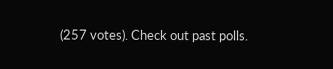(257 votes). Check out past polls.